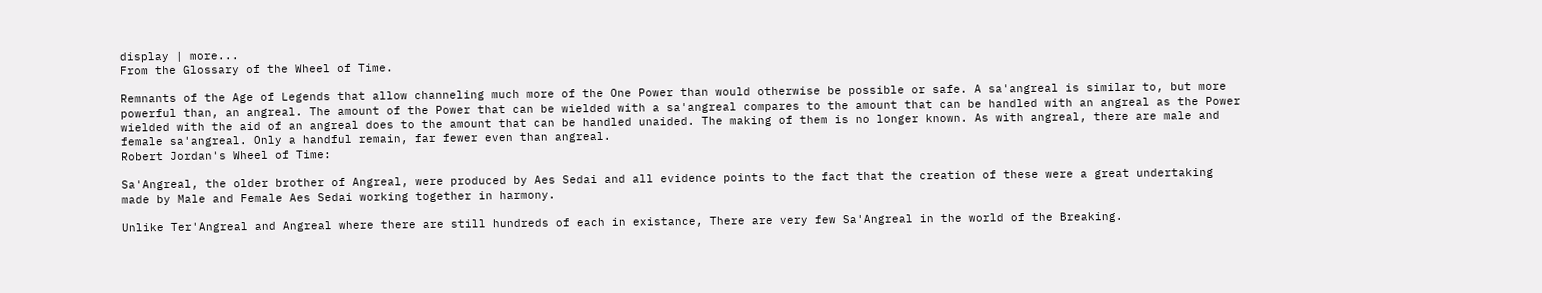display | more...
From the Glossary of the Wheel of Time.

Remnants of the Age of Legends that allow channeling much more of the One Power than would otherwise be possible or safe. A sa'angreal is similar to, but more powerful than, an angreal. The amount of the Power that can be wielded with a sa'angreal compares to the amount that can be handled with an angreal as the Power wielded with the aid of an angreal does to the amount that can be handled unaided. The making of them is no longer known. As with angreal, there are male and female sa'angreal. Only a handful remain, far fewer even than angreal.
Robert Jordan's Wheel of Time:

Sa'Angreal, the older brother of Angreal, were produced by Aes Sedai and all evidence points to the fact that the creation of these were a great undertaking made by Male and Female Aes Sedai working together in harmony.

Unlike Ter'Angreal and Angreal where there are still hundreds of each in existance, There are very few Sa'Angreal in the world of the Breaking.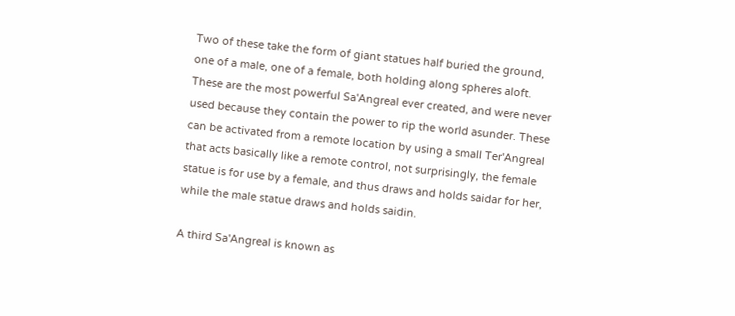Two of these take the form of giant statues half buried the ground, one of a male, one of a female, both holding along spheres aloft. These are the most powerful Sa'Angreal ever created, and were never used because they contain the power to rip the world asunder. These can be activated from a remote location by using a small Ter'Angreal that acts basically like a remote control, not surprisingly, the female statue is for use by a female, and thus draws and holds saidar for her, while the male statue draws and holds saidin.

A third Sa'Angreal is known as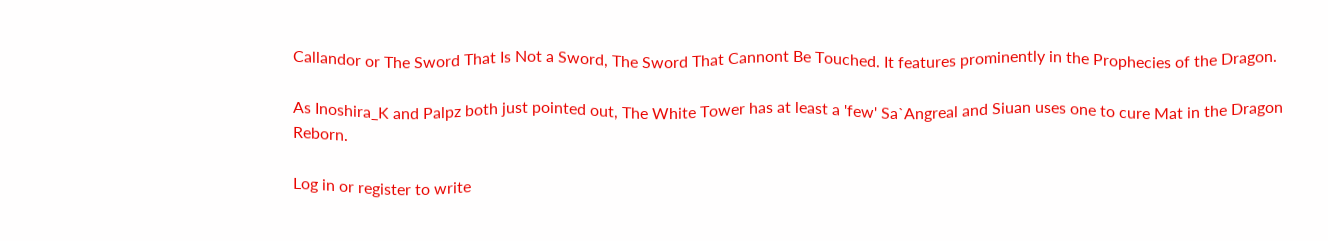Callandor or The Sword That Is Not a Sword, The Sword That Cannont Be Touched. It features prominently in the Prophecies of the Dragon.

As Inoshira_K and Palpz both just pointed out, The White Tower has at least a 'few' Sa`Angreal and Siuan uses one to cure Mat in the Dragon Reborn.

Log in or register to write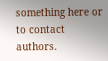something here or to contact authors.